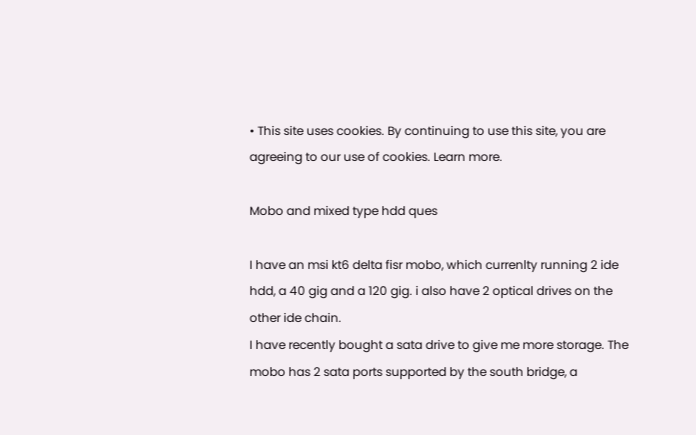• This site uses cookies. By continuing to use this site, you are agreeing to our use of cookies. Learn more.

Mobo and mixed type hdd ques

I have an msi kt6 delta fisr mobo, which currenlty running 2 ide hdd, a 40 gig and a 120 gig. i also have 2 optical drives on the other ide chain.
I have recently bought a sata drive to give me more storage. The mobo has 2 sata ports supported by the south bridge, a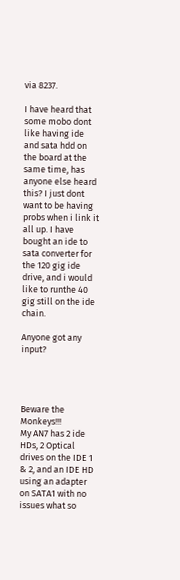via 8237.

I have heard that some mobo dont like having ide and sata hdd on the board at the same time, has anyone else heard this? I just dont want to be having probs when i link it all up. I have bought an ide to sata converter for the 120 gig ide drive, and i would like to runthe 40 gig still on the ide chain.

Anyone got any input?




Beware the Monkeys!!!
My AN7 has 2 ide HDs, 2 Optical drives on the IDE 1 & 2, and an IDE HD using an adapter on SATA1 with no issues what so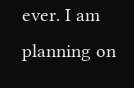ever. I am planning on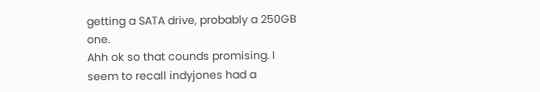getting a SATA drive, probably a 250GB one.
Ahh ok so that counds promising. I seem to recall indyjones had a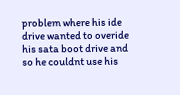problem where his ide drive wanted to overide his sata boot drive and so he couldnt use his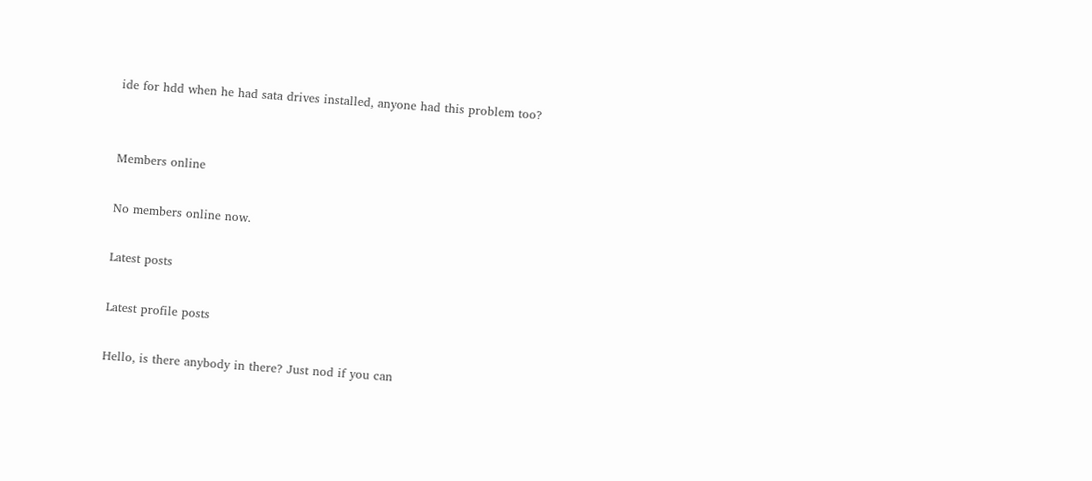ide for hdd when he had sata drives installed, anyone had this problem too?


Members online

No members online now.

Latest posts

Latest profile posts

Hello, is there anybody in there? Just nod if you can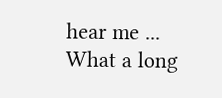hear me ...
What a long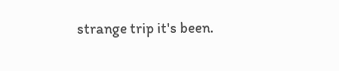strange trip it's been.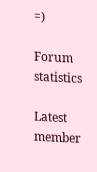=)

Forum statistics

Latest member